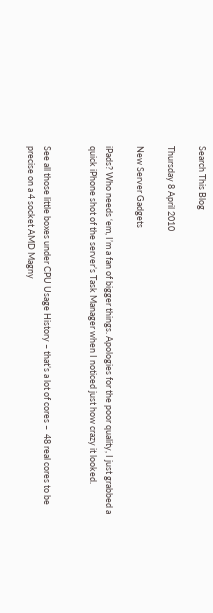Search This Blog

Thursday 8 April 2010

New Server Gadgets

iPads? Who needs ‘em, I’m a fan of bigger things. Apologies for the poor quality, I just grabbed a quick iPhone shot of the server’s Task Manager when I noticed just how crazy it looked.


See all those little boxes under CPU Usage History – that’s a lot of cores –  48 real cores to be precise on a 4 socket AMD Magny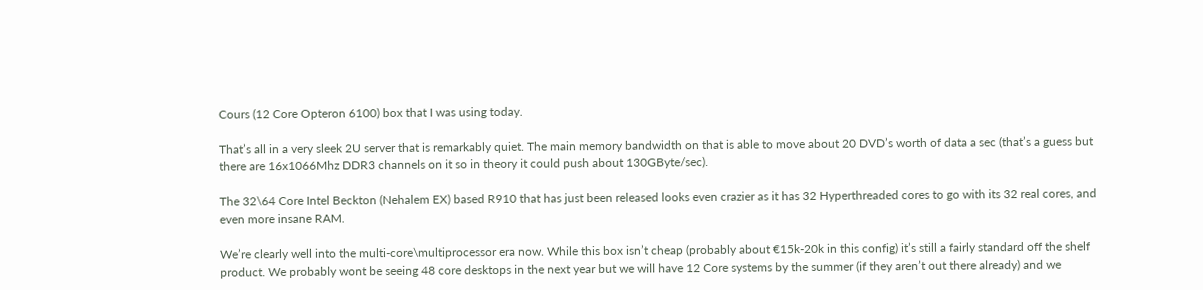Cours (12 Core Opteron 6100) box that I was using today.

That’s all in a very sleek 2U server that is remarkably quiet. The main memory bandwidth on that is able to move about 20 DVD’s worth of data a sec (that’s a guess but there are 16x1066Mhz DDR3 channels on it so in theory it could push about 130GByte/sec).

The 32\64 Core Intel Beckton (Nehalem EX) based R910 that has just been released looks even crazier as it has 32 Hyperthreaded cores to go with its 32 real cores, and even more insane RAM.

We’re clearly well into the multi-core\multiprocessor era now. While this box isn’t cheap (probably about €15k-20k in this config) it’s still a fairly standard off the shelf product. We probably wont be seeing 48 core desktops in the next year but we will have 12 Core systems by the summer (if they aren’t out there already) and we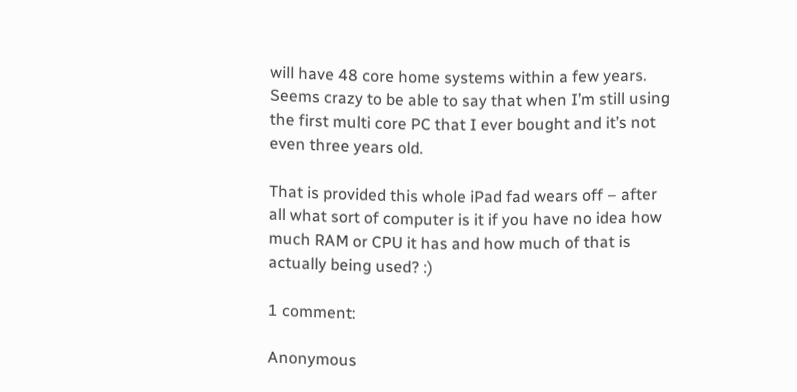will have 48 core home systems within a few years. Seems crazy to be able to say that when I’m still using the first multi core PC that I ever bought and it’s not even three years old.

That is provided this whole iPad fad wears off – after all what sort of computer is it if you have no idea how much RAM or CPU it has and how much of that is actually being used? :)

1 comment:

Anonymous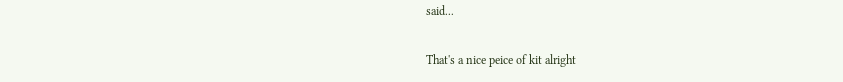said...

That's a nice peice of kit alright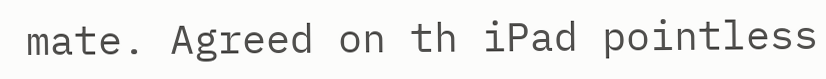mate. Agreed on th iPad pointless